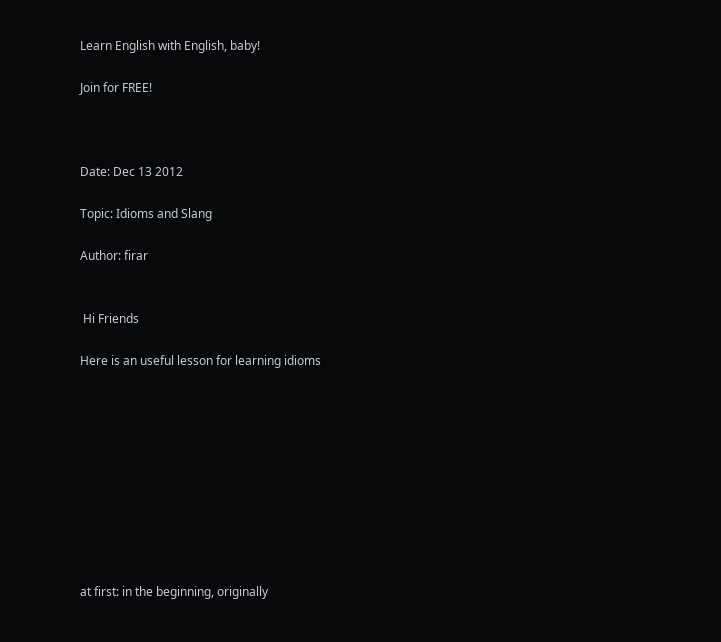Learn English with English, baby!

Join for FREE!



Date: Dec 13 2012

Topic: Idioms and Slang

Author: firar


 Hi Friends

Here is an useful lesson for learning idioms










at first: in the beginning, originally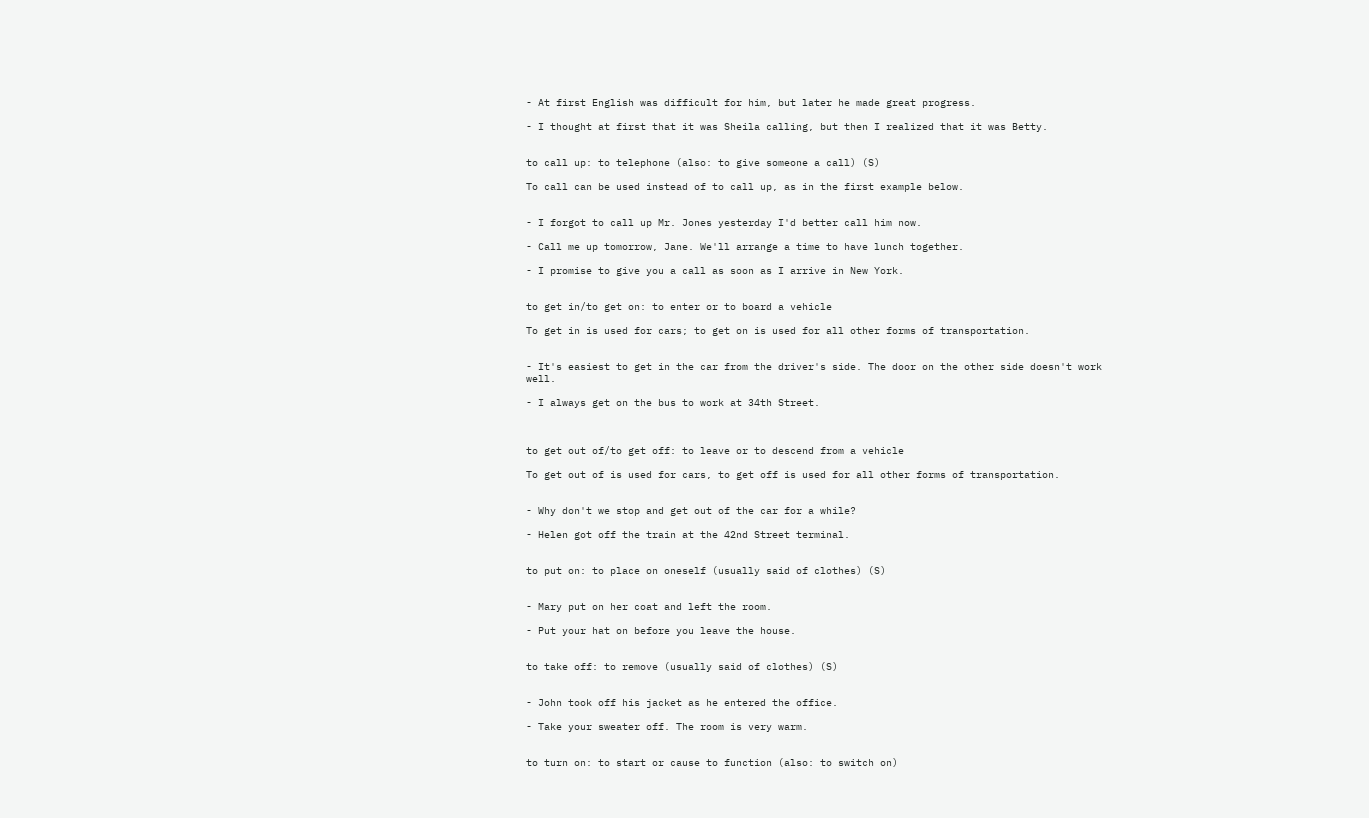- At first English was difficult for him, but later he made great progress.

- I thought at first that it was Sheila calling, but then I realized that it was Betty.


to call up: to telephone (also: to give someone a call) (S)

To call can be used instead of to call up, as in the first example below.


- I forgot to call up Mr. Jones yesterday I'd better call him now.

- Call me up tomorrow, Jane. We'll arrange a time to have lunch together.

- I promise to give you a call as soon as I arrive in New York.


to get in/to get on: to enter or to board a vehicle

To get in is used for cars; to get on is used for all other forms of transportation.


- It's easiest to get in the car from the driver's side. The door on the other side doesn't work well.

- I always get on the bus to work at 34th Street.



to get out of/to get off: to leave or to descend from a vehicle

To get out of is used for cars, to get off is used for all other forms of transportation.


- Why don't we stop and get out of the car for a while?

- Helen got off the train at the 42nd Street terminal.


to put on: to place on oneself (usually said of clothes) (S)


- Mary put on her coat and left the room.

- Put your hat on before you leave the house.


to take off: to remove (usually said of clothes) (S)


- John took off his jacket as he entered the office.

- Take your sweater off. The room is very warm.


to turn on: to start or cause to function (also: to switch on)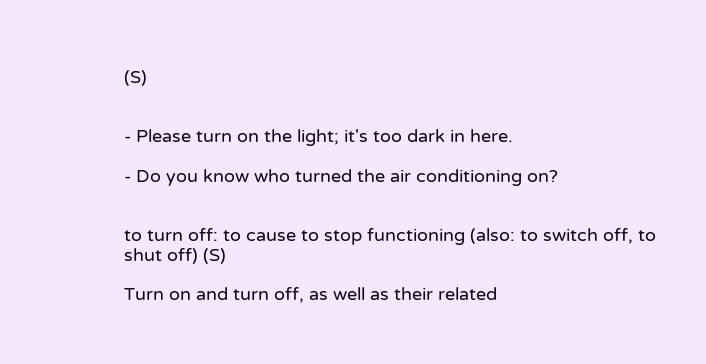(S)


- Please turn on the light; it's too dark in here.

- Do you know who turned the air conditioning on?


to turn off: to cause to stop functioning (also: to switch off, to shut off) (S)

Turn on and turn off, as well as their related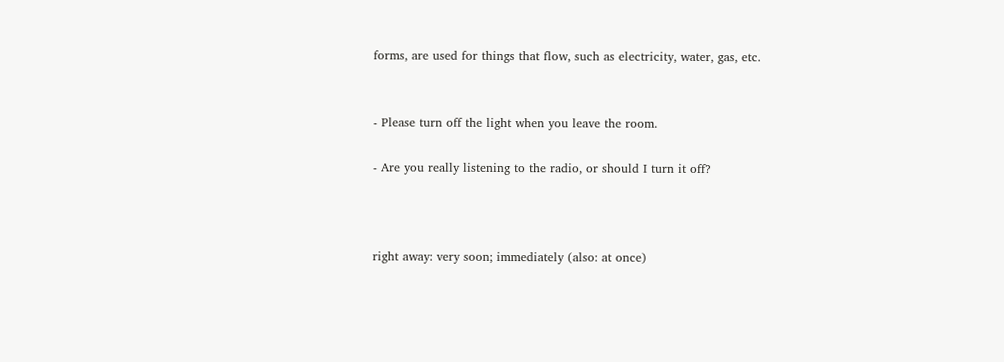forms, are used for things that flow, such as electricity, water, gas, etc.


- Please turn off the light when you leave the room.

- Are you really listening to the radio, or should I turn it off?



right away: very soon; immediately (also: at once)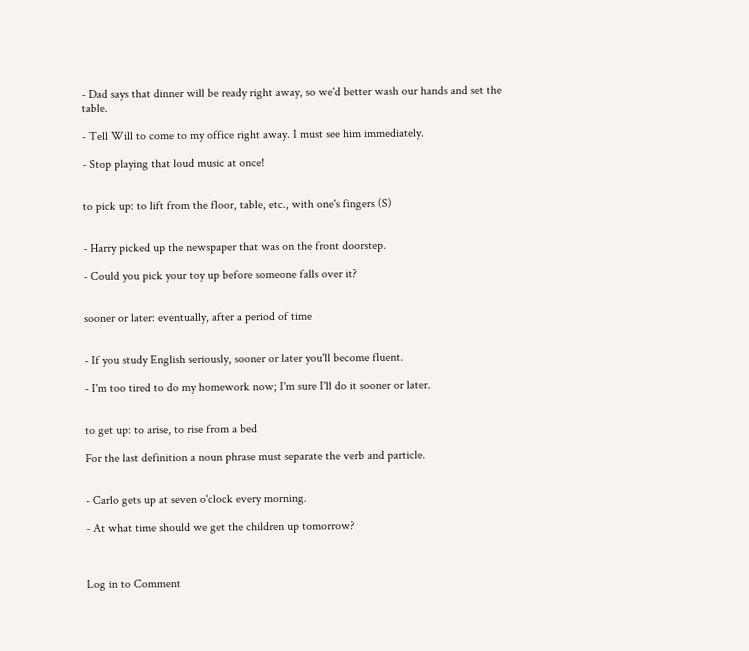- Dad says that dinner will be ready right away, so we'd better wash our hands and set the table.

- Tell Will to come to my office right away. I must see him immediately.

- Stop playing that loud music at once!


to pick up: to lift from the floor, table, etc., with one's fingers (S)


- Harry picked up the newspaper that was on the front doorstep.

- Could you pick your toy up before someone falls over it?


sooner or later: eventually, after a period of time


- If you study English seriously, sooner or later you'll become fluent.

- I'm too tired to do my homework now; I'm sure I'll do it sooner or later.


to get up: to arise, to rise from a bed

For the last definition a noun phrase must separate the verb and particle.


- Carlo gets up at seven o'clock every morning.

- At what time should we get the children up tomorrow?



Log in to Comment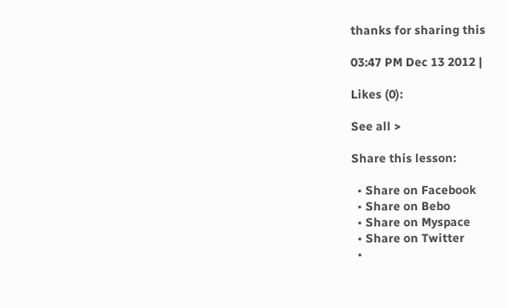thanks for sharing this

03:47 PM Dec 13 2012 |

Likes (0):

See all >

Share this lesson:

  • Share on Facebook
  • Share on Bebo
  • Share on Myspace
  • Share on Twitter
  •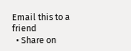Email this to a friend
  • Share on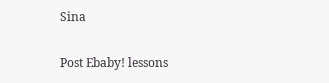Sina

Post Ebaby! lessons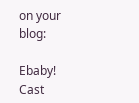on your blog:

Ebaby! Cast